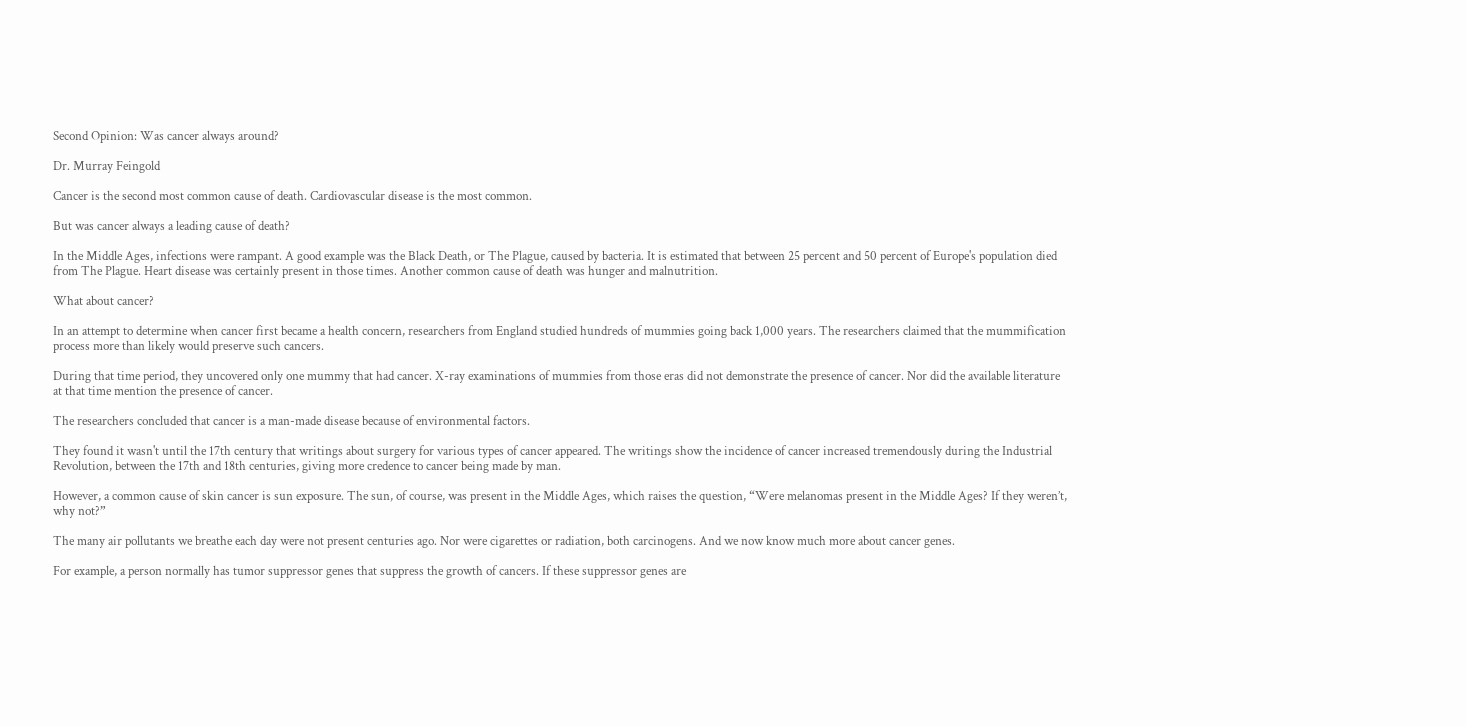Second Opinion: Was cancer always around?

Dr. Murray Feingold

Cancer is the second most common cause of death. Cardiovascular disease is the most common.

But was cancer always a leading cause of death?

In the Middle Ages, infections were rampant. A good example was the Black Death, or The Plague, caused by bacteria. It is estimated that between 25 percent and 50 percent of Europe's population died from The Plague. Heart disease was certainly present in those times. Another common cause of death was hunger and malnutrition.

What about cancer?

In an attempt to determine when cancer first became a health concern, researchers from England studied hundreds of mummies going back 1,000 years. The researchers claimed that the mummification process more than likely would preserve such cancers.

During that time period, they uncovered only one mummy that had cancer. X-ray examinations of mummies from those eras did not demonstrate the presence of cancer. Nor did the available literature at that time mention the presence of cancer.

The researchers concluded that cancer is a man-made disease because of environmental factors.

They found it wasn't until the 17th century that writings about surgery for various types of cancer appeared. The writings show the incidence of cancer increased tremendously during the Industrial Revolution, between the 17th and 18th centuries, giving more credence to cancer being made by man.

However, a common cause of skin cancer is sun exposure. The sun, of course, was present in the Middle Ages, which raises the question, “Were melanomas present in the Middle Ages? If they weren’t, why not?”

The many air pollutants we breathe each day were not present centuries ago. Nor were cigarettes or radiation, both carcinogens. And we now know much more about cancer genes.

For example, a person normally has tumor suppressor genes that suppress the growth of cancers. If these suppressor genes are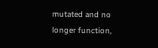mutated and no longer function,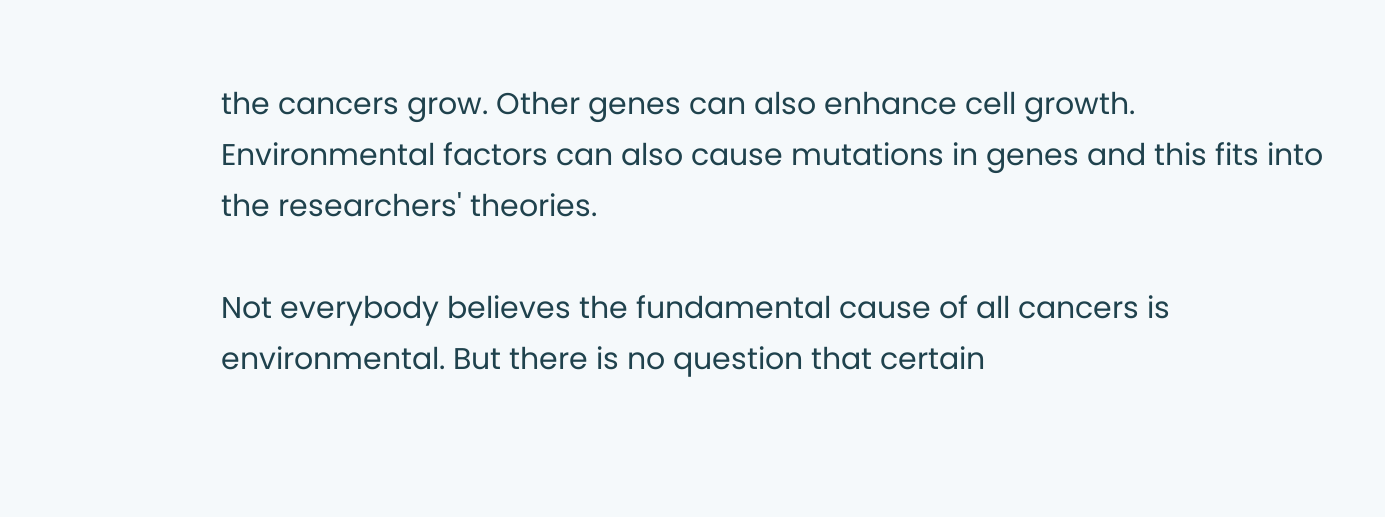the cancers grow. Other genes can also enhance cell growth. Environmental factors can also cause mutations in genes and this fits into the researchers' theories.

Not everybody believes the fundamental cause of all cancers is environmental. But there is no question that certain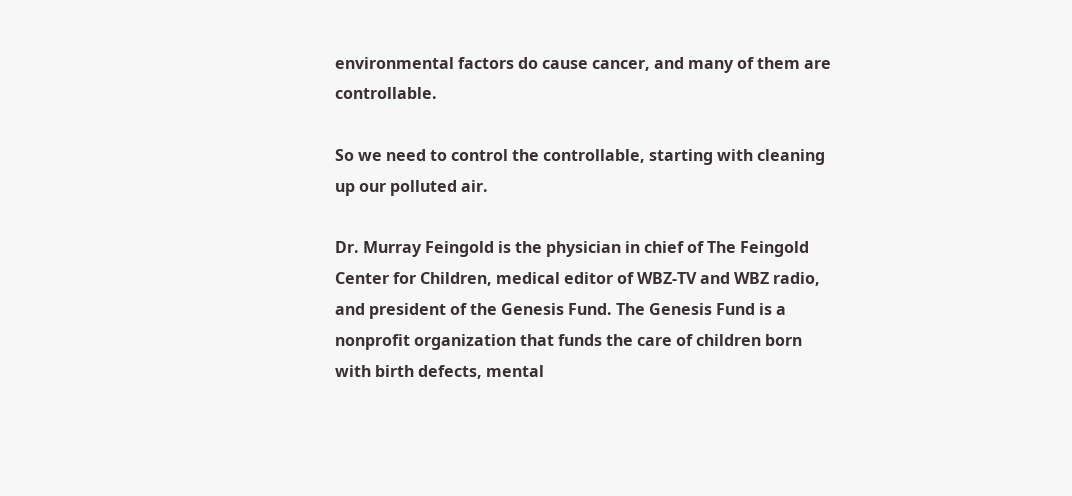environmental factors do cause cancer, and many of them are controllable.

So we need to control the controllable, starting with cleaning up our polluted air.

Dr. Murray Feingold is the physician in chief of The Feingold Center for Children, medical editor of WBZ-TV and WBZ radio, and president of the Genesis Fund. The Genesis Fund is a nonprofit organization that funds the care of children born with birth defects, mental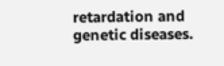retardation and genetic diseases.